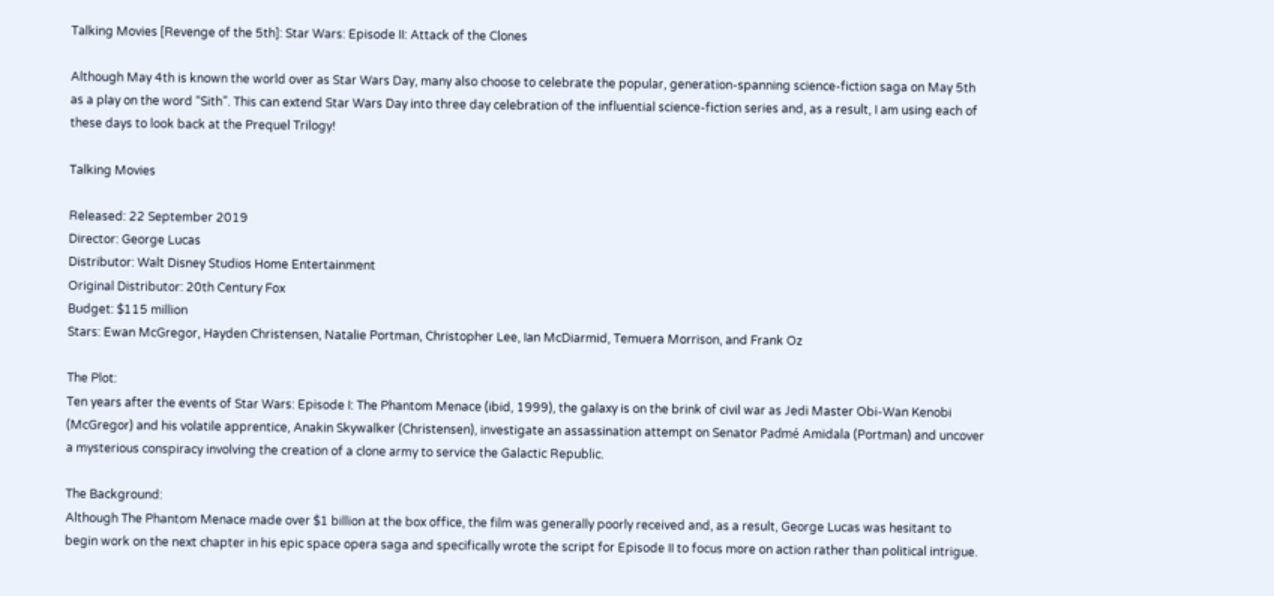Talking Movies [Revenge of the 5th]: Star Wars: Episode II: Attack of the Clones

Although May 4th is known the world over as Star Wars Day, many also choose to celebrate the popular, generation-spanning science-fiction saga on May 5th as a play on the word “Sith”. This can extend Star Wars Day into three day celebration of the influential science-fiction series and, as a result, I am using each of these days to look back at the Prequel Trilogy!

Talking Movies

Released: 22 September 2019
Director: George Lucas
Distributor: Walt Disney Studios Home Entertainment
Original Distributor: 20th Century Fox
Budget: $115 million
Stars: Ewan McGregor, Hayden Christensen, Natalie Portman, Christopher Lee, Ian McDiarmid, Temuera Morrison, and Frank Oz

The Plot:
Ten years after the events of Star Wars: Episode I: The Phantom Menace (ibid, 1999), the galaxy is on the brink of civil war as Jedi Master Obi-Wan Kenobi (McGregor) and his volatile apprentice, Anakin Skywalker (Christensen), investigate an assassination attempt on Senator Padmé Amidala (Portman) and uncover a mysterious conspiracy involving the creation of a clone army to service the Galactic Republic.

The Background:
Although The Phantom Menace made over $1 billion at the box office, the film was generally poorly received and, as a result, George Lucas was hesitant to begin work on the next chapter in his epic space opera saga and specifically wrote the script for Episode II to focus more on action rather than political intrigue.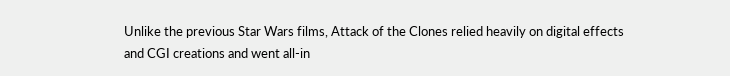Unlike the previous Star Wars films, Attack of the Clones relied heavily on digital effects and CGI creations and went all-in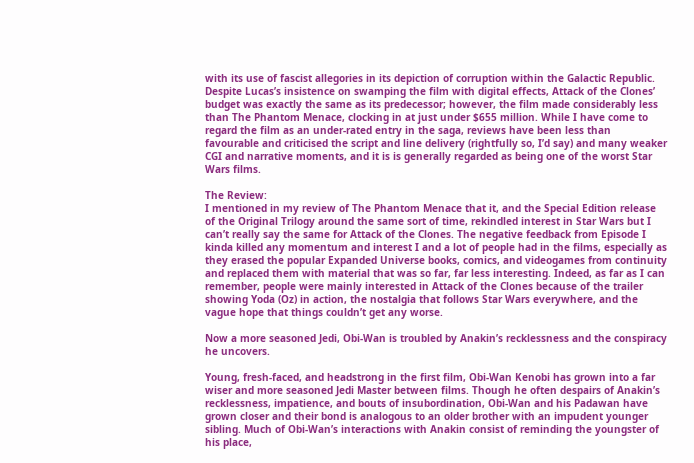with its use of fascist allegories in its depiction of corruption within the Galactic Republic. Despite Lucas’s insistence on swamping the film with digital effects, Attack of the Clones’ budget was exactly the same as its predecessor; however, the film made considerably less than The Phantom Menace, clocking in at just under $655 million. While I have come to regard the film as an under-rated entry in the saga, reviews have been less than favourable and criticised the script and line delivery (rightfully so, I’d say) and many weaker CGI and narrative moments, and it is is generally regarded as being one of the worst Star Wars films.

The Review:
I mentioned in my review of The Phantom Menace that it, and the Special Edition release of the Original Trilogy around the same sort of time, rekindled interest in Star Wars but I can’t really say the same for Attack of the Clones. The negative feedback from Episode I kinda killed any momentum and interest I and a lot of people had in the films, especially as they erased the popular Expanded Universe books, comics, and videogames from continuity and replaced them with material that was so far, far less interesting. Indeed, as far as I can remember, people were mainly interested in Attack of the Clones because of the trailer showing Yoda (Oz) in action, the nostalgia that follows Star Wars everywhere, and the vague hope that things couldn’t get any worse.

Now a more seasoned Jedi, Obi-Wan is troubled by Anakin’s recklessness and the conspiracy he uncovers.

Young, fresh-faced, and headstrong in the first film, Obi-Wan Kenobi has grown into a far wiser and more seasoned Jedi Master between films. Though he often despairs of Anakin’s recklessness, impatience, and bouts of insubordination, Obi-Wan and his Padawan have grown closer and their bond is analogous to an older brother with an impudent younger sibling. Much of Obi-Wan’s interactions with Anakin consist of reminding the youngster of his place,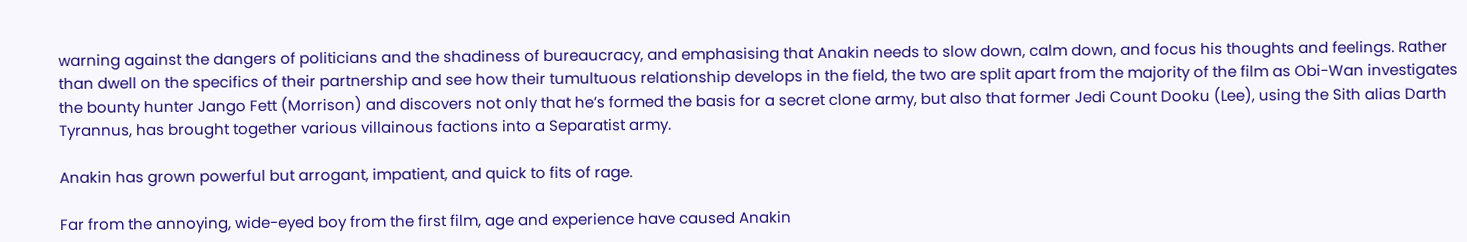warning against the dangers of politicians and the shadiness of bureaucracy, and emphasising that Anakin needs to slow down, calm down, and focus his thoughts and feelings. Rather than dwell on the specifics of their partnership and see how their tumultuous relationship develops in the field, the two are split apart from the majority of the film as Obi-Wan investigates the bounty hunter Jango Fett (Morrison) and discovers not only that he’s formed the basis for a secret clone army, but also that former Jedi Count Dooku (Lee), using the Sith alias Darth Tyrannus, has brought together various villainous factions into a Separatist army.

Anakin has grown powerful but arrogant, impatient, and quick to fits of rage.

Far from the annoying, wide-eyed boy from the first film, age and experience have caused Anakin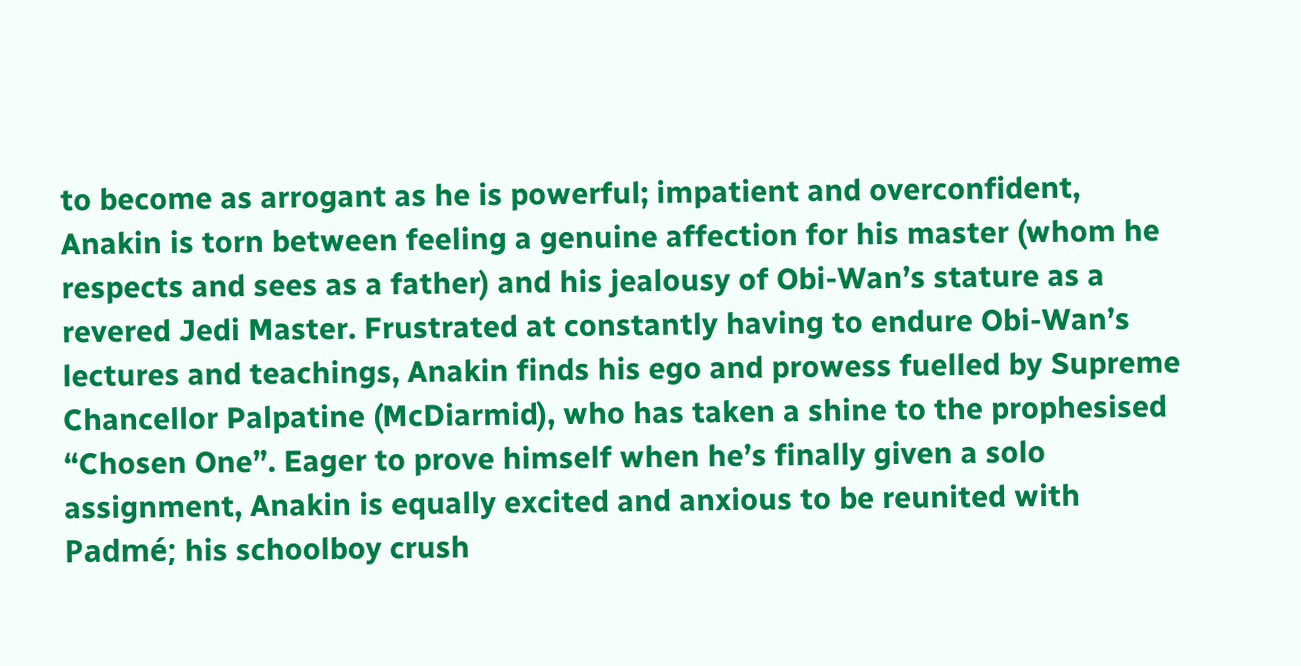to become as arrogant as he is powerful; impatient and overconfident, Anakin is torn between feeling a genuine affection for his master (whom he respects and sees as a father) and his jealousy of Obi-Wan’s stature as a revered Jedi Master. Frustrated at constantly having to endure Obi-Wan’s lectures and teachings, Anakin finds his ego and prowess fuelled by Supreme Chancellor Palpatine (McDiarmid), who has taken a shine to the prophesised “Chosen One”. Eager to prove himself when he’s finally given a solo assignment, Anakin is equally excited and anxious to be reunited with Padmé; his schoolboy crush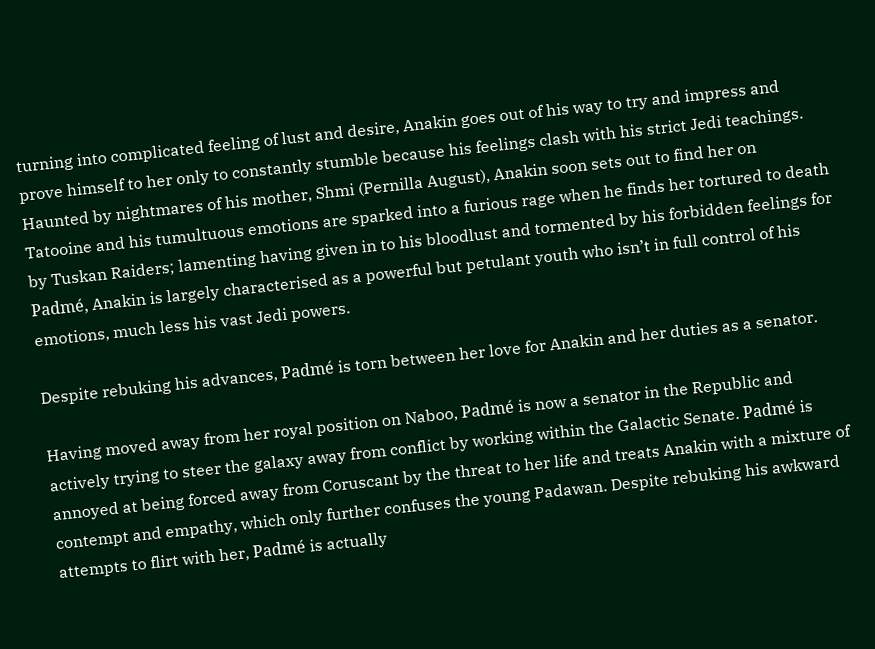turning into complicated feeling of lust and desire, Anakin goes out of his way to try and impress and prove himself to her only to constantly stumble because his feelings clash with his strict Jedi teachings. Haunted by nightmares of his mother, Shmi (Pernilla August), Anakin soon sets out to find her on Tatooine and his tumultuous emotions are sparked into a furious rage when he finds her tortured to death by Tuskan Raiders; lamenting having given in to his bloodlust and tormented by his forbidden feelings for Padmé, Anakin is largely characterised as a powerful but petulant youth who isn’t in full control of his emotions, much less his vast Jedi powers.

Despite rebuking his advances, Padmé is torn between her love for Anakin and her duties as a senator.

Having moved away from her royal position on Naboo, Padmé is now a senator in the Republic and actively trying to steer the galaxy away from conflict by working within the Galactic Senate. Padmé is annoyed at being forced away from Coruscant by the threat to her life and treats Anakin with a mixture of contempt and empathy, which only further confuses the young Padawan. Despite rebuking his awkward attempts to flirt with her, Padmé is actually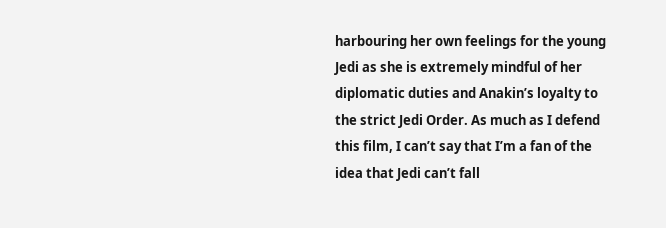harbouring her own feelings for the young Jedi as she is extremely mindful of her diplomatic duties and Anakin’s loyalty to the strict Jedi Order. As much as I defend this film, I can’t say that I’m a fan of the idea that Jedi can’t fall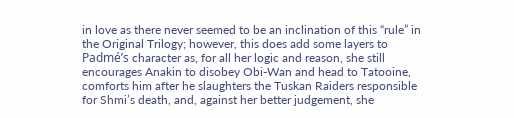in love as there never seemed to be an inclination of this “rule” in the Original Trilogy; however, this does add some layers to Padmé’s character as, for all her logic and reason, she still encourages Anakin to disobey Obi-Wan and head to Tatooine, comforts him after he slaughters the Tuskan Raiders responsible for Shmi’s death, and, against her better judgement, she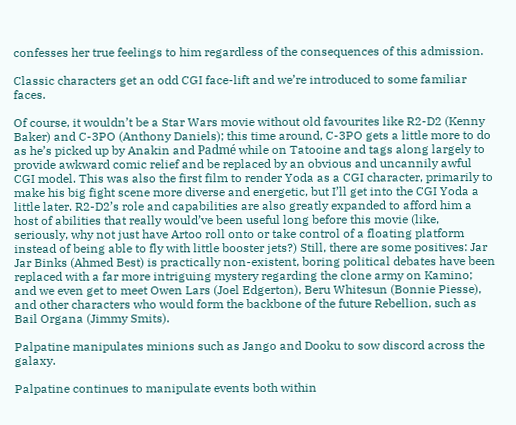confesses her true feelings to him regardless of the consequences of this admission.

Classic characters get an odd CGI face-lift and we’re introduced to some familiar faces.

Of course, it wouldn’t be a Star Wars movie without old favourites like R2-D2 (Kenny Baker) and C-3PO (Anthony Daniels); this time around, C-3PO gets a little more to do as he’s picked up by Anakin and Padmé while on Tatooine and tags along largely to provide awkward comic relief and be replaced by an obvious and uncannily awful CGI model. This was also the first film to render Yoda as a CGI character, primarily to make his big fight scene more diverse and energetic, but I’ll get into the CGI Yoda a little later. R2-D2’s role and capabilities are also greatly expanded to afford him a host of abilities that really would’ve been useful long before this movie (like, seriously, why not just have Artoo roll onto or take control of a floating platform instead of being able to fly with little booster jets?) Still, there are some positives: Jar Jar Binks (Ahmed Best) is practically non-existent, boring political debates have been replaced with a far more intriguing mystery regarding the clone army on Kamino; and we even get to meet Owen Lars (Joel Edgerton), Beru Whitesun (Bonnie Piesse), and other characters who would form the backbone of the future Rebellion, such as Bail Organa (Jimmy Smits).

Palpatine manipulates minions such as Jango and Dooku to sow discord across the galaxy.

Palpatine continues to manipulate events both within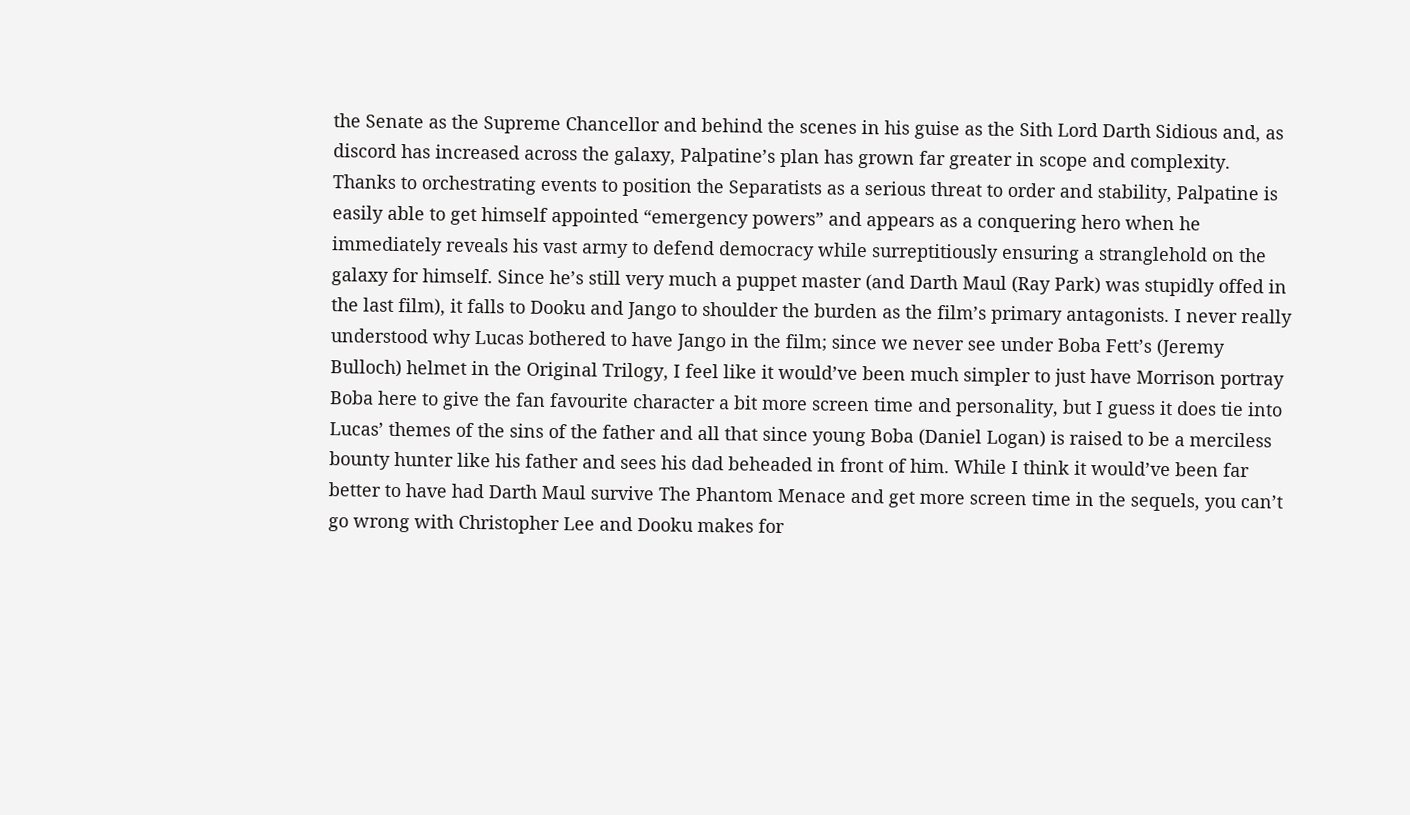the Senate as the Supreme Chancellor and behind the scenes in his guise as the Sith Lord Darth Sidious and, as discord has increased across the galaxy, Palpatine’s plan has grown far greater in scope and complexity. Thanks to orchestrating events to position the Separatists as a serious threat to order and stability, Palpatine is easily able to get himself appointed “emergency powers” and appears as a conquering hero when he immediately reveals his vast army to defend democracy while surreptitiously ensuring a stranglehold on the galaxy for himself. Since he’s still very much a puppet master (and Darth Maul (Ray Park) was stupidly offed in the last film), it falls to Dooku and Jango to shoulder the burden as the film’s primary antagonists. I never really understood why Lucas bothered to have Jango in the film; since we never see under Boba Fett’s (Jeremy Bulloch) helmet in the Original Trilogy, I feel like it would’ve been much simpler to just have Morrison portray Boba here to give the fan favourite character a bit more screen time and personality, but I guess it does tie into Lucas’ themes of the sins of the father and all that since young Boba (Daniel Logan) is raised to be a merciless bounty hunter like his father and sees his dad beheaded in front of him. While I think it would’ve been far better to have had Darth Maul survive The Phantom Menace and get more screen time in the sequels, you can’t go wrong with Christopher Lee and Dooku makes for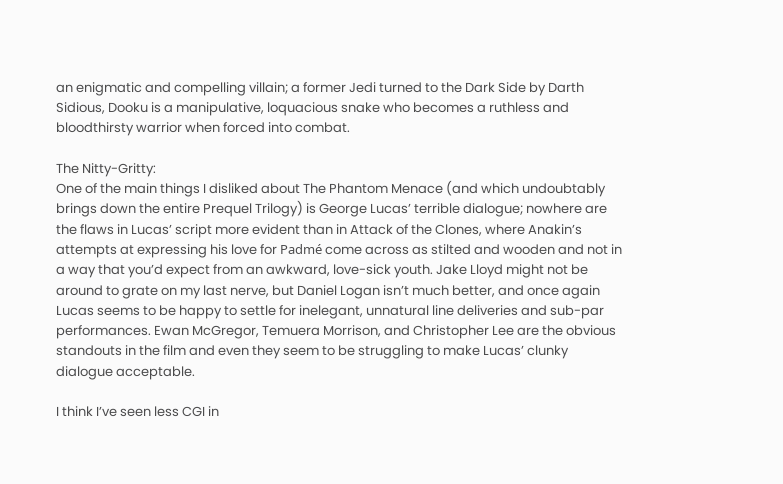an enigmatic and compelling villain; a former Jedi turned to the Dark Side by Darth Sidious, Dooku is a manipulative, loquacious snake who becomes a ruthless and bloodthirsty warrior when forced into combat.

The Nitty-Gritty:
One of the main things I disliked about The Phantom Menace (and which undoubtably brings down the entire Prequel Trilogy) is George Lucas’ terrible dialogue; nowhere are the flaws in Lucas’ script more evident than in Attack of the Clones, where Anakin’s attempts at expressing his love for Padmé come across as stilted and wooden and not in a way that you’d expect from an awkward, love-sick youth. Jake Lloyd might not be around to grate on my last nerve, but Daniel Logan isn’t much better, and once again Lucas seems to be happy to settle for inelegant, unnatural line deliveries and sub-par performances. Ewan McGregor, Temuera Morrison, and Christopher Lee are the obvious standouts in the film and even they seem to be struggling to make Lucas’ clunky dialogue acceptable.

I think I’ve seen less CGI in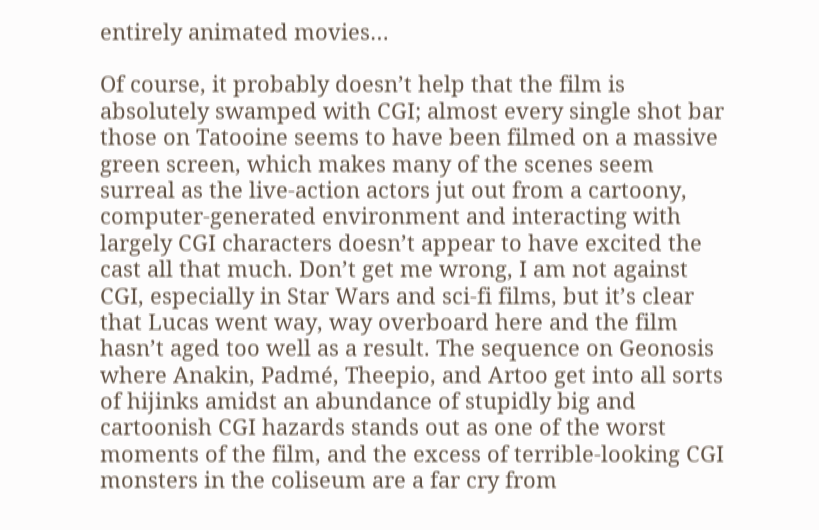entirely animated movies…

Of course, it probably doesn’t help that the film is absolutely swamped with CGI; almost every single shot bar those on Tatooine seems to have been filmed on a massive green screen, which makes many of the scenes seem surreal as the live-action actors jut out from a cartoony, computer-generated environment and interacting with largely CGI characters doesn’t appear to have excited the cast all that much. Don’t get me wrong, I am not against CGI, especially in Star Wars and sci-fi films, but it’s clear that Lucas went way, way overboard here and the film hasn’t aged too well as a result. The sequence on Geonosis where Anakin, Padmé, Theepio, and Artoo get into all sorts of hijinks amidst an abundance of stupidly big and cartoonish CGI hazards stands out as one of the worst moments of the film, and the excess of terrible-looking CGI monsters in the coliseum are a far cry from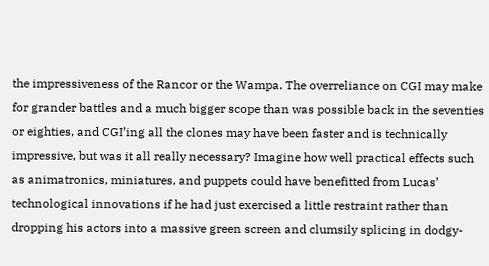the impressiveness of the Rancor or the Wampa. The overreliance on CGI may make for grander battles and a much bigger scope than was possible back in the seventies or eighties, and CGI’ing all the clones may have been faster and is technically impressive, but was it all really necessary? Imagine how well practical effects such as animatronics, miniatures, and puppets could have benefitted from Lucas’ technological innovations if he had just exercised a little restraint rather than dropping his actors into a massive green screen and clumsily splicing in dodgy-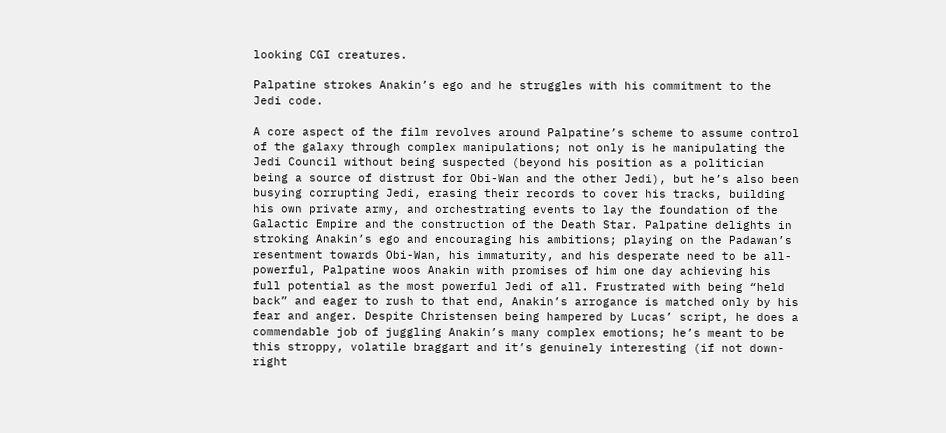looking CGI creatures.

Palpatine strokes Anakin’s ego and he struggles with his commitment to the Jedi code.

A core aspect of the film revolves around Palpatine’s scheme to assume control of the galaxy through complex manipulations; not only is he manipulating the Jedi Council without being suspected (beyond his position as a politician being a source of distrust for Obi-Wan and the other Jedi), but he’s also been busying corrupting Jedi, erasing their records to cover his tracks, building his own private army, and orchestrating events to lay the foundation of the Galactic Empire and the construction of the Death Star. Palpatine delights in stroking Anakin’s ego and encouraging his ambitions; playing on the Padawan’s resentment towards Obi-Wan, his immaturity, and his desperate need to be all-powerful, Palpatine woos Anakin with promises of him one day achieving his full potential as the most powerful Jedi of all. Frustrated with being “held back” and eager to rush to that end, Anakin’s arrogance is matched only by his fear and anger. Despite Christensen being hampered by Lucas’ script, he does a commendable job of juggling Anakin’s many complex emotions; he’s meant to be this stroppy, volatile braggart and it’s genuinely interesting (if not down-right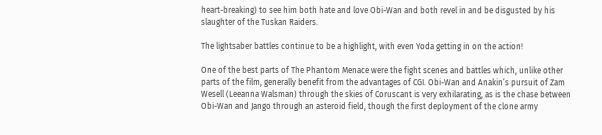heart-breaking) to see him both hate and love Obi-Wan and both revel in and be disgusted by his slaughter of the Tuskan Raiders.

The lightsaber battles continue to be a highlight, with even Yoda getting in on the action!

One of the best parts of The Phantom Menace were the fight scenes and battles which, unlike other parts of the film, generally benefit from the advantages of CGI. Obi-Wan and Anakin’s pursuit of Zam Wesell (Leeanna Walsman) through the skies of Coruscant is very exhilarating, as is the chase between Obi-Wan and Jango through an asteroid field, though the first deployment of the clone army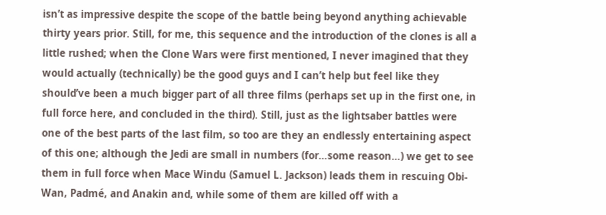isn’t as impressive despite the scope of the battle being beyond anything achievable thirty years prior. Still, for me, this sequence and the introduction of the clones is all a little rushed; when the Clone Wars were first mentioned, I never imagined that they would actually (technically) be the good guys and I can’t help but feel like they should’ve been a much bigger part of all three films (perhaps set up in the first one, in full force here, and concluded in the third). Still, just as the lightsaber battles were one of the best parts of the last film, so too are they an endlessly entertaining aspect of this one; although the Jedi are small in numbers (for…some reason…) we get to see them in full force when Mace Windu (Samuel L. Jackson) leads them in rescuing Obi-Wan, Padmé, and Anakin and, while some of them are killed off with a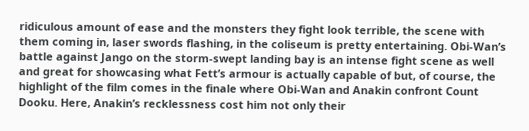ridiculous amount of ease and the monsters they fight look terrible, the scene with them coming in, laser swords flashing, in the coliseum is pretty entertaining. Obi-Wan’s battle against Jango on the storm-swept landing bay is an intense fight scene as well and great for showcasing what Fett’s armour is actually capable of but, of course, the highlight of the film comes in the finale where Obi-Wan and Anakin confront Count Dooku. Here, Anakin’s recklessness cost him not only their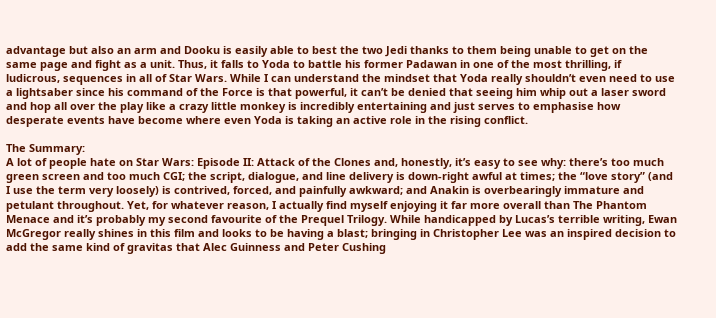advantage but also an arm and Dooku is easily able to best the two Jedi thanks to them being unable to get on the same page and fight as a unit. Thus, it falls to Yoda to battle his former Padawan in one of the most thrilling, if ludicrous, sequences in all of Star Wars. While I can understand the mindset that Yoda really shouldn’t even need to use a lightsaber since his command of the Force is that powerful, it can’t be denied that seeing him whip out a laser sword and hop all over the play like a crazy little monkey is incredibly entertaining and just serves to emphasise how desperate events have become where even Yoda is taking an active role in the rising conflict.

The Summary:
A lot of people hate on Star Wars: Episode II: Attack of the Clones and, honestly, it’s easy to see why: there’s too much green screen and too much CGI; the script, dialogue, and line delivery is down-right awful at times; the “love story” (and I use the term very loosely) is contrived, forced, and painfully awkward; and Anakin is overbearingly immature and petulant throughout. Yet, for whatever reason, I actually find myself enjoying it far more overall than The Phantom Menace and it’s probably my second favourite of the Prequel Trilogy. While handicapped by Lucas’s terrible writing, Ewan McGregor really shines in this film and looks to be having a blast; bringing in Christopher Lee was an inspired decision to add the same kind of gravitas that Alec Guinness and Peter Cushing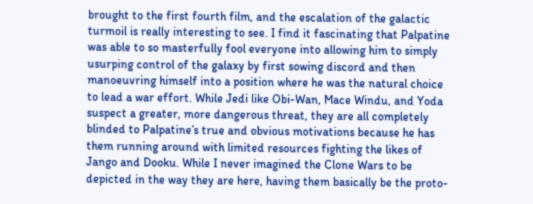brought to the first fourth film, and the escalation of the galactic turmoil is really interesting to see. I find it fascinating that Palpatine was able to so masterfully fool everyone into allowing him to simply usurping control of the galaxy by first sowing discord and then manoeuvring himself into a position where he was the natural choice to lead a war effort. While Jedi like Obi-Wan, Mace Windu, and Yoda suspect a greater, more dangerous threat, they are all completely blinded to Palpatine’s true and obvious motivations because he has them running around with limited resources fighting the likes of Jango and Dooku. While I never imagined the Clone Wars to be depicted in the way they are here, having them basically be the proto-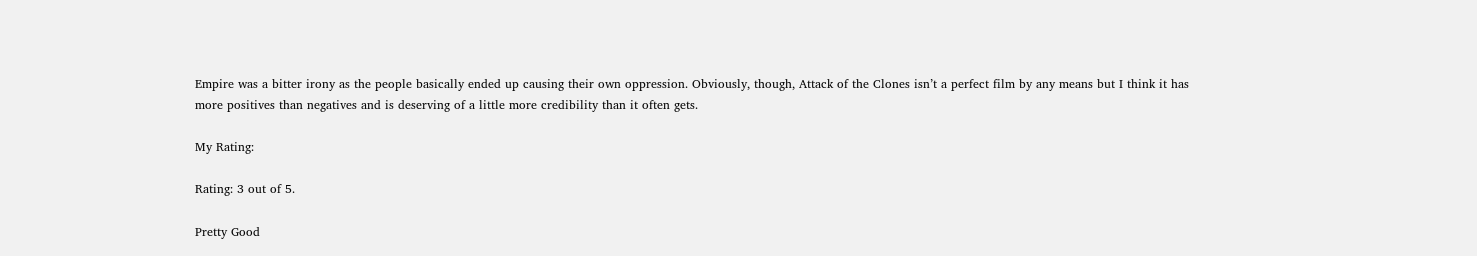Empire was a bitter irony as the people basically ended up causing their own oppression. Obviously, though, Attack of the Clones isn’t a perfect film by any means but I think it has more positives than negatives and is deserving of a little more credibility than it often gets.

My Rating:

Rating: 3 out of 5.

Pretty Good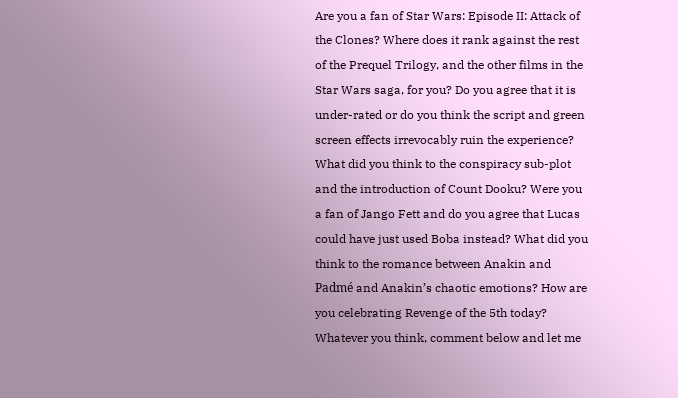Are you a fan of Star Wars: Episode II: Attack of the Clones? Where does it rank against the rest of the Prequel Trilogy, and the other films in the Star Wars saga, for you? Do you agree that it is under-rated or do you think the script and green screen effects irrevocably ruin the experience? What did you think to the conspiracy sub-plot and the introduction of Count Dooku? Were you a fan of Jango Fett and do you agree that Lucas could have just used Boba instead? What did you think to the romance between Anakin and Padmé and Anakin’s chaotic emotions? How are you celebrating Revenge of the 5th today? Whatever you think, comment below and let me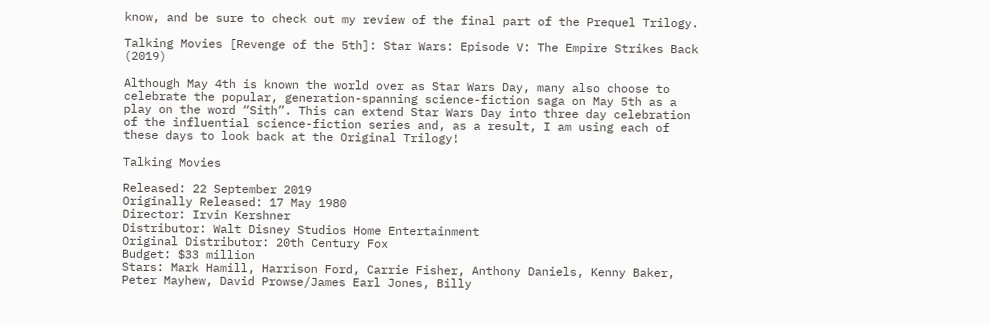know, and be sure to check out my review of the final part of the Prequel Trilogy.

Talking Movies [Revenge of the 5th]: Star Wars: Episode V: The Empire Strikes Back (2019)

Although May 4th is known the world over as Star Wars Day, many also choose to celebrate the popular, generation-spanning science-fiction saga on May 5th as a play on the word “Sith”. This can extend Star Wars Day into three day celebration of the influential science-fiction series and, as a result, I am using each of these days to look back at the Original Trilogy!

Talking Movies

Released: 22 September 2019
Originally Released: 17 May 1980
Director: Irvin Kershner
Distributor: Walt Disney Studios Home Entertainment
Original Distributor: 20th Century Fox
Budget: $33 million
Stars: Mark Hamill, Harrison Ford, Carrie Fisher, Anthony Daniels, Kenny Baker, Peter Mayhew, David Prowse/James Earl Jones, Billy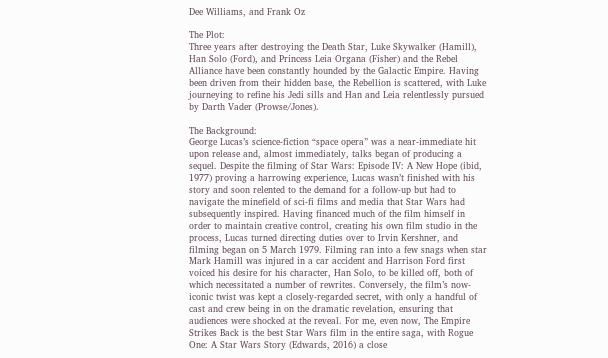Dee Williams, and Frank Oz

The Plot:
Three years after destroying the Death Star, Luke Skywalker (Hamill), Han Solo (Ford), and Princess Leia Organa (Fisher) and the Rebel Alliance have been constantly hounded by the Galactic Empire. Having been driven from their hidden base, the Rebellion is scattered, with Luke journeying to refine his Jedi sills and Han and Leia relentlessly pursued by Darth Vader (Prowse/Jones).

The Background:
George Lucas’s science-fiction “space opera” was a near-immediate hit upon release and, almost immediately, talks began of producing a sequel. Despite the filming of Star Wars: Episode IV: A New Hope (ibid, 1977) proving a harrowing experience, Lucas wasn’t finished with his story and soon relented to the demand for a follow-up but had to navigate the minefield of sci-fi films and media that Star Wars had subsequently inspired. Having financed much of the film himself in order to maintain creative control, creating his own film studio in the process, Lucas turned directing duties over to Irvin Kershner, and filming began on 5 March 1979. Filming ran into a few snags when star Mark Hamill was injured in a car accident and Harrison Ford first voiced his desire for his character, Han Solo, to be killed off, both of which necessitated a number of rewrites. Conversely, the film’s now-iconic twist was kept a closely-regarded secret, with only a handful of cast and crew being in on the dramatic revelation, ensuring that audiences were shocked at the reveal. For me, even now, The Empire Strikes Back is the best Star Wars film in the entire saga, with Rogue One: A Star Wars Story (Edwards, 2016) a close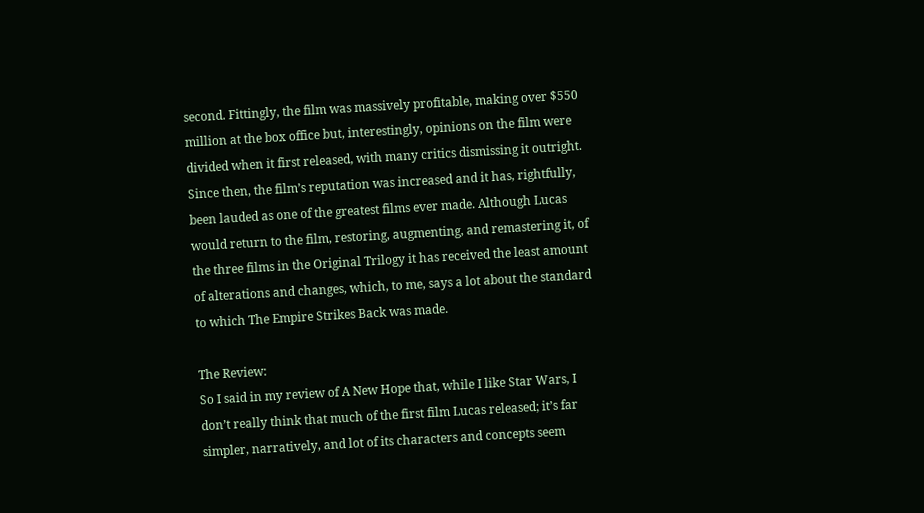second. Fittingly, the film was massively profitable, making over $550 million at the box office but, interestingly, opinions on the film were divided when it first released, with many critics dismissing it outright. Since then, the film’s reputation was increased and it has, rightfully, been lauded as one of the greatest films ever made. Although Lucas would return to the film, restoring, augmenting, and remastering it, of the three films in the Original Trilogy it has received the least amount of alterations and changes, which, to me, says a lot about the standard to which The Empire Strikes Back was made.

The Review:
So I said in my review of A New Hope that, while I like Star Wars, I don’t really think that much of the first film Lucas released; it’s far simpler, narratively, and lot of its characters and concepts seem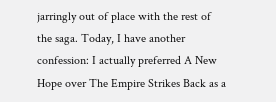jarringly out of place with the rest of the saga. Today, I have another confession: I actually preferred A New Hope over The Empire Strikes Back as a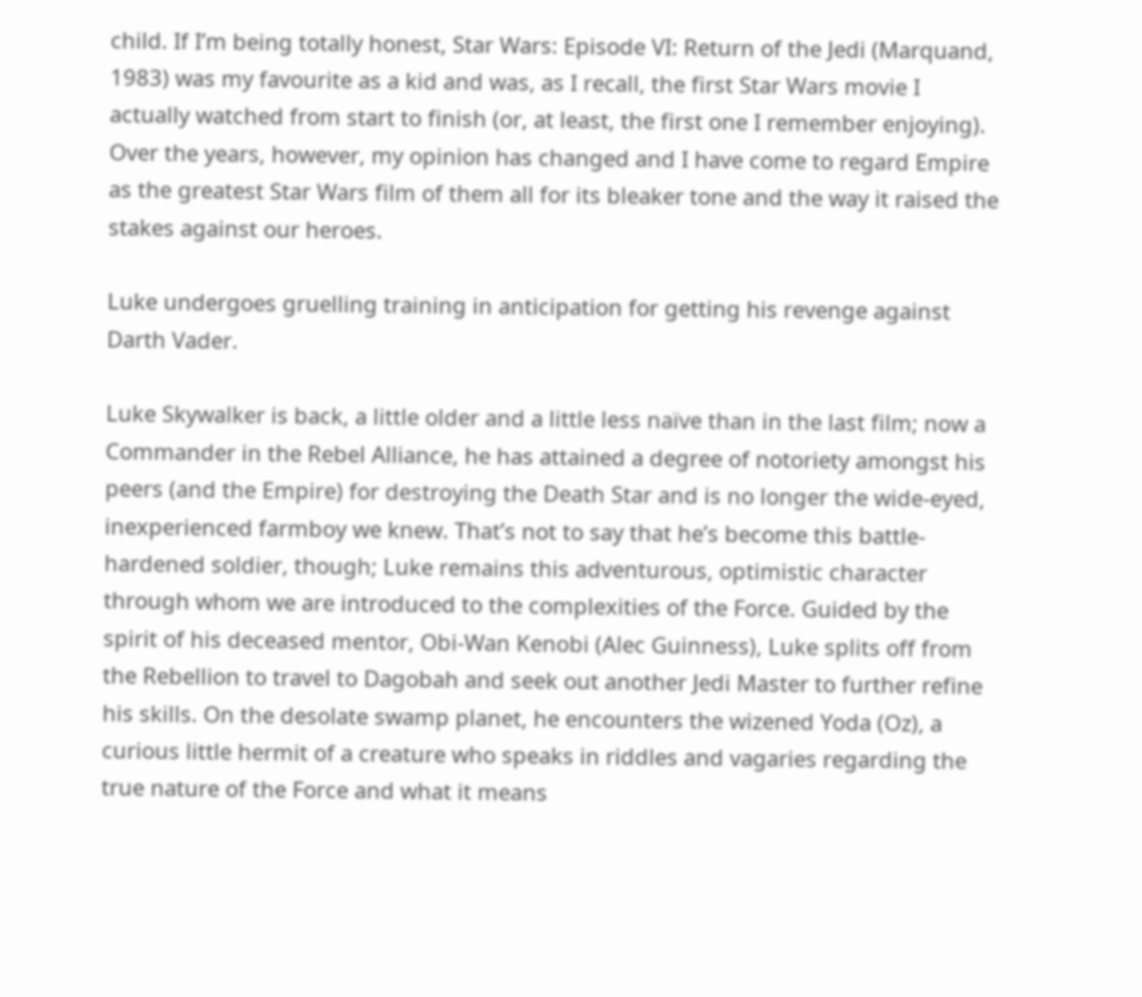child. If I’m being totally honest, Star Wars: Episode VI: Return of the Jedi (Marquand, 1983) was my favourite as a kid and was, as I recall, the first Star Wars movie I actually watched from start to finish (or, at least, the first one I remember enjoying). Over the years, however, my opinion has changed and I have come to regard Empire as the greatest Star Wars film of them all for its bleaker tone and the way it raised the stakes against our heroes.

Luke undergoes gruelling training in anticipation for getting his revenge against Darth Vader.

Luke Skywalker is back, a little older and a little less naïve than in the last film; now a Commander in the Rebel Alliance, he has attained a degree of notoriety amongst his peers (and the Empire) for destroying the Death Star and is no longer the wide-eyed, inexperienced farmboy we knew. That’s not to say that he’s become this battle-hardened soldier, though; Luke remains this adventurous, optimistic character through whom we are introduced to the complexities of the Force. Guided by the spirit of his deceased mentor, Obi-Wan Kenobi (Alec Guinness), Luke splits off from the Rebellion to travel to Dagobah and seek out another Jedi Master to further refine his skills. On the desolate swamp planet, he encounters the wizened Yoda (Oz), a curious little hermit of a creature who speaks in riddles and vagaries regarding the true nature of the Force and what it means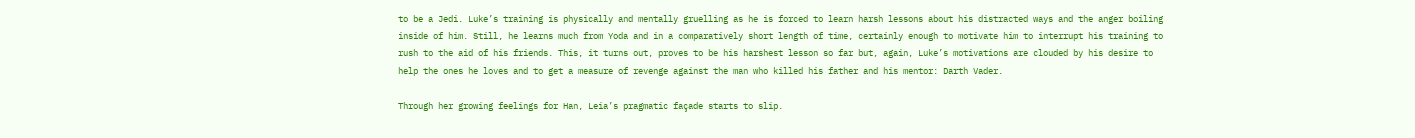to be a Jedi. Luke’s training is physically and mentally gruelling as he is forced to learn harsh lessons about his distracted ways and the anger boiling inside of him. Still, he learns much from Yoda and in a comparatively short length of time, certainly enough to motivate him to interrupt his training to rush to the aid of his friends. This, it turns out, proves to be his harshest lesson so far but, again, Luke’s motivations are clouded by his desire to help the ones he loves and to get a measure of revenge against the man who killed his father and his mentor: Darth Vader.

Through her growing feelings for Han, Leia’s pragmatic façade starts to slip.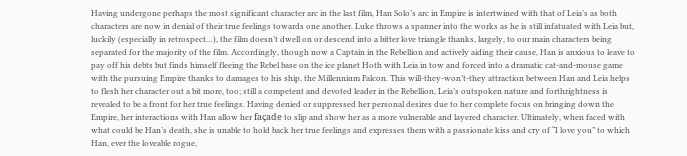Having undergone perhaps the most significant character arc in the last film, Han Solo’s arc in Empire is intertwined with that of Leia’s as both characters are now in denial of their true feelings towards one another. Luke throws a spanner into the works as he is still infatuated with Leia but, luckily (especially in retrospect…), the film doesn’t dwell on or descend into a bitter love triangle thanks, largely, to our main characters being separated for the majority of the film. Accordingly, though now a Captain in the Rebellion and actively aiding their cause, Han is anxious to leave to pay off his debts but finds himself fleeing the Rebel base on the ice planet Hoth with Leia in tow and forced into a dramatic cat-and-mouse game with the pursuing Empire thanks to damages to his ship, the Millennium Falcon. This will-they-won’t-they attraction between Han and Leia helps to flesh her character out a bit more, too; still a competent and devoted leader in the Rebellion, Leia’s outspoken nature and forthrightness is revealed to be a front for her true feelings. Having denied or suppressed her personal desires due to her complete focus on bringing down the Empire, her interactions with Han allow her façade to slip and show her as a more vulnerable and layered character. Ultimately, when faced with what could be Han’s death, she is unable to hold back her true feelings and expresses them with a passionate kiss and cry of “I love you” to which Han, ever the loveable rogue,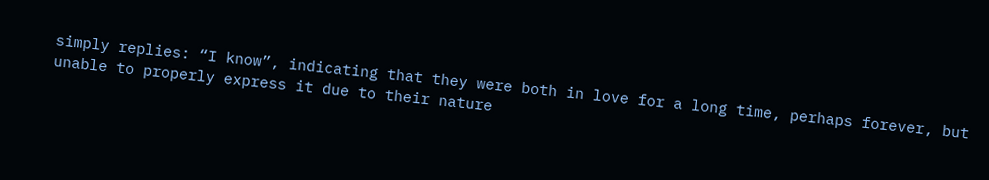simply replies: “I know”, indicating that they were both in love for a long time, perhaps forever, but unable to properly express it due to their nature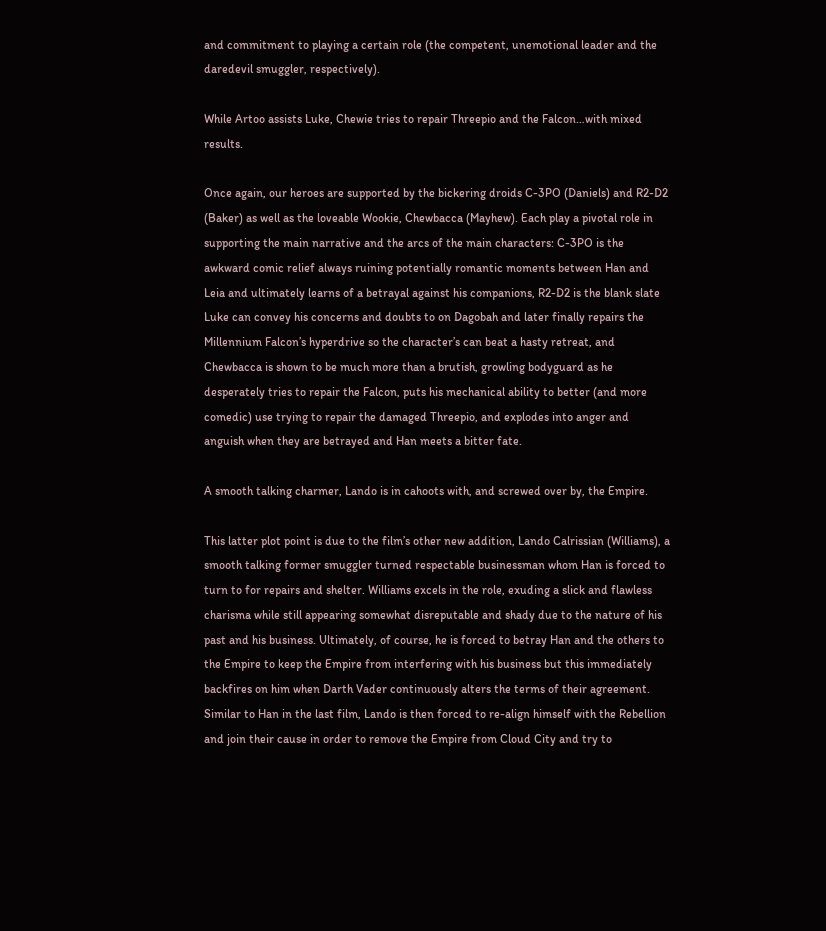and commitment to playing a certain role (the competent, unemotional leader and the daredevil smuggler, respectively).

While Artoo assists Luke, Chewie tries to repair Threepio and the Falcon…with mixed results.

Once again, our heroes are supported by the bickering droids C-3PO (Daniels) and R2-D2 (Baker) as well as the loveable Wookie, Chewbacca (Mayhew). Each play a pivotal role in supporting the main narrative and the arcs of the main characters: C-3PO is the awkward comic relief always ruining potentially romantic moments between Han and Leia and ultimately learns of a betrayal against his companions, R2-D2 is the blank slate Luke can convey his concerns and doubts to on Dagobah and later finally repairs the Millennium Falcon’s hyperdrive so the character’s can beat a hasty retreat, and Chewbacca is shown to be much more than a brutish, growling bodyguard as he desperately tries to repair the Falcon, puts his mechanical ability to better (and more comedic) use trying to repair the damaged Threepio, and explodes into anger and anguish when they are betrayed and Han meets a bitter fate.

A smooth talking charmer, Lando is in cahoots with, and screwed over by, the Empire.

This latter plot point is due to the film’s other new addition, Lando Calrissian (Williams), a smooth talking former smuggler turned respectable businessman whom Han is forced to turn to for repairs and shelter. Williams excels in the role, exuding a slick and flawless charisma while still appearing somewhat disreputable and shady due to the nature of his past and his business. Ultimately, of course, he is forced to betray Han and the others to the Empire to keep the Empire from interfering with his business but this immediately backfires on him when Darth Vader continuously alters the terms of their agreement. Similar to Han in the last film, Lando is then forced to re-align himself with the Rebellion and join their cause in order to remove the Empire from Cloud City and try to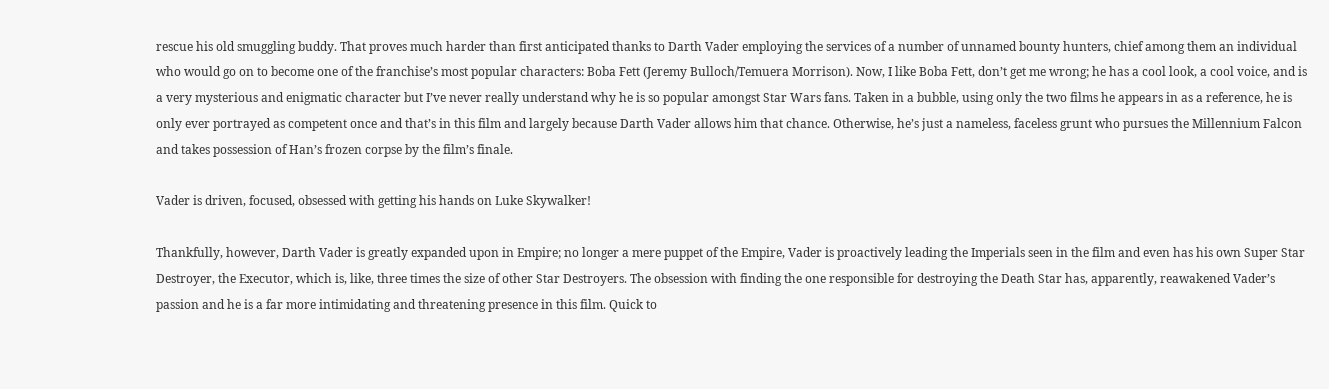rescue his old smuggling buddy. That proves much harder than first anticipated thanks to Darth Vader employing the services of a number of unnamed bounty hunters, chief among them an individual who would go on to become one of the franchise’s most popular characters: Boba Fett (Jeremy Bulloch/Temuera Morrison). Now, I like Boba Fett, don’t get me wrong; he has a cool look, a cool voice, and is a very mysterious and enigmatic character but I’ve never really understand why he is so popular amongst Star Wars fans. Taken in a bubble, using only the two films he appears in as a reference, he is only ever portrayed as competent once and that’s in this film and largely because Darth Vader allows him that chance. Otherwise, he’s just a nameless, faceless grunt who pursues the Millennium Falcon and takes possession of Han’s frozen corpse by the film’s finale.

Vader is driven, focused, obsessed with getting his hands on Luke Skywalker!

Thankfully, however, Darth Vader is greatly expanded upon in Empire; no longer a mere puppet of the Empire, Vader is proactively leading the Imperials seen in the film and even has his own Super Star Destroyer, the Executor, which is, like, three times the size of other Star Destroyers. The obsession with finding the one responsible for destroying the Death Star has, apparently, reawakened Vader’s passion and he is a far more intimidating and threatening presence in this film. Quick to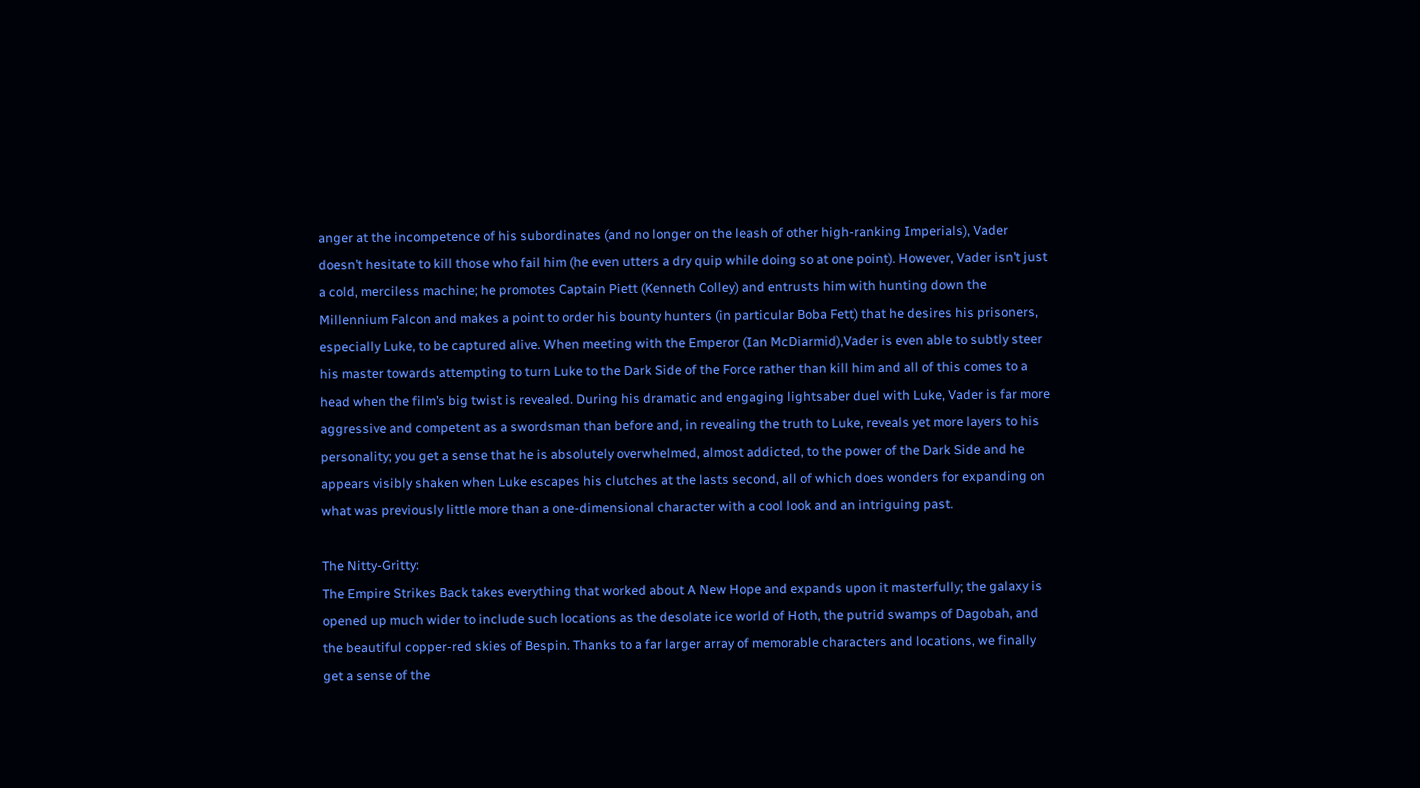anger at the incompetence of his subordinates (and no longer on the leash of other high-ranking Imperials), Vader doesn’t hesitate to kill those who fail him (he even utters a dry quip while doing so at one point). However, Vader isn’t just a cold, merciless machine; he promotes Captain Piett (Kenneth Colley) and entrusts him with hunting down the Millennium Falcon and makes a point to order his bounty hunters (in particular Boba Fett) that he desires his prisoners, especially Luke, to be captured alive. When meeting with the Emperor (Ian McDiarmid),Vader is even able to subtly steer his master towards attempting to turn Luke to the Dark Side of the Force rather than kill him and all of this comes to a head when the film’s big twist is revealed. During his dramatic and engaging lightsaber duel with Luke, Vader is far more aggressive and competent as a swordsman than before and, in revealing the truth to Luke, reveals yet more layers to his personality; you get a sense that he is absolutely overwhelmed, almost addicted, to the power of the Dark Side and he appears visibly shaken when Luke escapes his clutches at the lasts second, all of which does wonders for expanding on what was previously little more than a one-dimensional character with a cool look and an intriguing past.

The Nitty-Gritty:
The Empire Strikes Back takes everything that worked about A New Hope and expands upon it masterfully; the galaxy is opened up much wider to include such locations as the desolate ice world of Hoth, the putrid swamps of Dagobah, and the beautiful copper-red skies of Bespin. Thanks to a far larger array of memorable characters and locations, we finally get a sense of the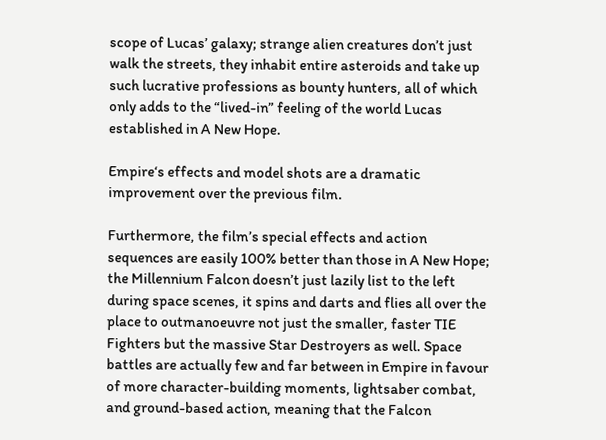scope of Lucas’ galaxy; strange alien creatures don’t just walk the streets, they inhabit entire asteroids and take up such lucrative professions as bounty hunters, all of which only adds to the “lived-in” feeling of the world Lucas established in A New Hope.

Empire‘s effects and model shots are a dramatic improvement over the previous film.

Furthermore, the film’s special effects and action sequences are easily 100% better than those in A New Hope; the Millennium Falcon doesn’t just lazily list to the left during space scenes, it spins and darts and flies all over the place to outmanoeuvre not just the smaller, faster TIE Fighters but the massive Star Destroyers as well. Space battles are actually few and far between in Empire in favour of more character-building moments, lightsaber combat, and ground-based action, meaning that the Falcon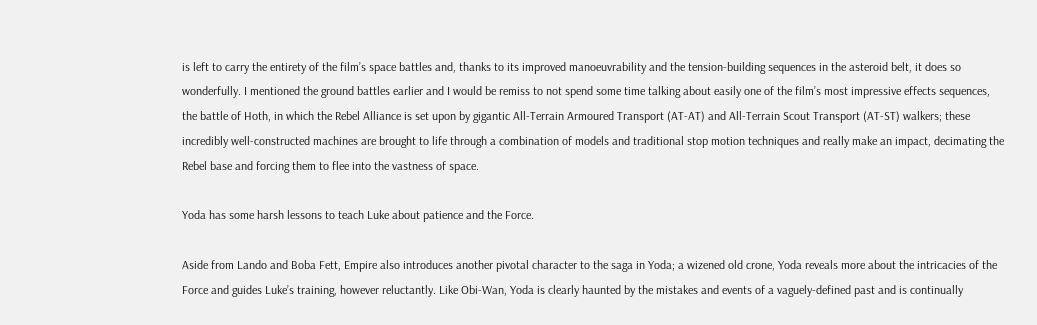is left to carry the entirety of the film’s space battles and, thanks to its improved manoeuvrability and the tension-building sequences in the asteroid belt, it does so wonderfully. I mentioned the ground battles earlier and I would be remiss to not spend some time talking about easily one of the film’s most impressive effects sequences, the battle of Hoth, in which the Rebel Alliance is set upon by gigantic All-Terrain Armoured Transport (AT-AT) and All-Terrain Scout Transport (AT-ST) walkers; these incredibly well-constructed machines are brought to life through a combination of models and traditional stop motion techniques and really make an impact, decimating the Rebel base and forcing them to flee into the vastness of space.

Yoda has some harsh lessons to teach Luke about patience and the Force.

Aside from Lando and Boba Fett, Empire also introduces another pivotal character to the saga in Yoda; a wizened old crone, Yoda reveals more about the intricacies of the Force and guides Luke’s training, however reluctantly. Like Obi-Wan, Yoda is clearly haunted by the mistakes and events of a vaguely-defined past and is continually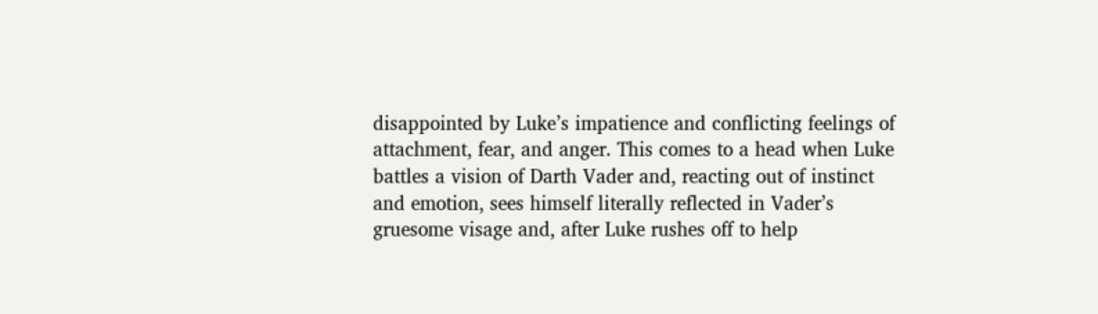disappointed by Luke’s impatience and conflicting feelings of attachment, fear, and anger. This comes to a head when Luke battles a vision of Darth Vader and, reacting out of instinct and emotion, sees himself literally reflected in Vader’s gruesome visage and, after Luke rushes off to help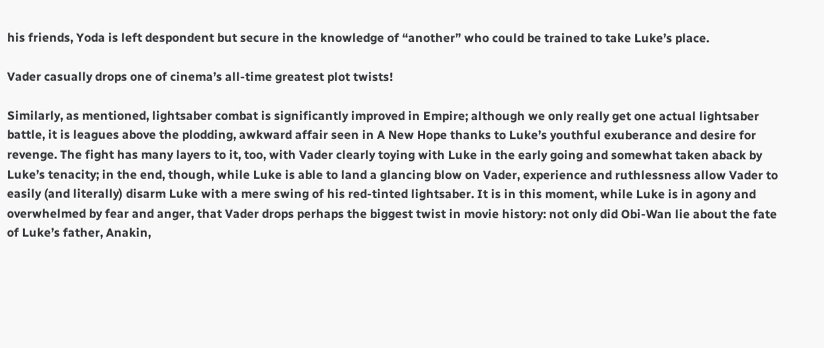his friends, Yoda is left despondent but secure in the knowledge of “another” who could be trained to take Luke’s place.

Vader casually drops one of cinema’s all-time greatest plot twists!

Similarly, as mentioned, lightsaber combat is significantly improved in Empire; although we only really get one actual lightsaber battle, it is leagues above the plodding, awkward affair seen in A New Hope thanks to Luke’s youthful exuberance and desire for revenge. The fight has many layers to it, too, with Vader clearly toying with Luke in the early going and somewhat taken aback by Luke’s tenacity; in the end, though, while Luke is able to land a glancing blow on Vader, experience and ruthlessness allow Vader to easily (and literally) disarm Luke with a mere swing of his red-tinted lightsaber. It is in this moment, while Luke is in agony and overwhelmed by fear and anger, that Vader drops perhaps the biggest twist in movie history: not only did Obi-Wan lie about the fate of Luke’s father, Anakin,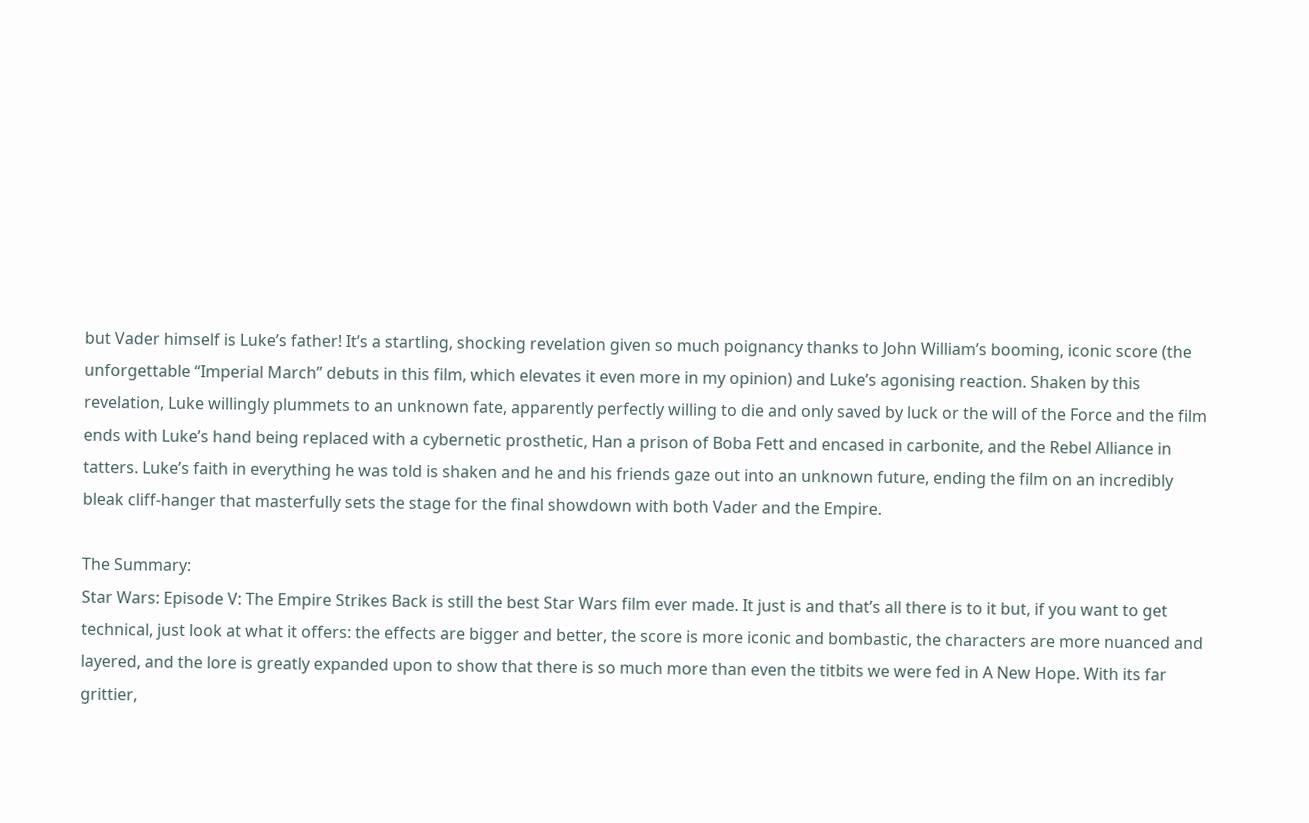but Vader himself is Luke’s father! It’s a startling, shocking revelation given so much poignancy thanks to John William’s booming, iconic score (the unforgettable “Imperial March” debuts in this film, which elevates it even more in my opinion) and Luke’s agonising reaction. Shaken by this revelation, Luke willingly plummets to an unknown fate, apparently perfectly willing to die and only saved by luck or the will of the Force and the film ends with Luke’s hand being replaced with a cybernetic prosthetic, Han a prison of Boba Fett and encased in carbonite, and the Rebel Alliance in tatters. Luke’s faith in everything he was told is shaken and he and his friends gaze out into an unknown future, ending the film on an incredibly bleak cliff-hanger that masterfully sets the stage for the final showdown with both Vader and the Empire.

The Summary:
Star Wars: Episode V: The Empire Strikes Back is still the best Star Wars film ever made. It just is and that’s all there is to it but, if you want to get technical, just look at what it offers: the effects are bigger and better, the score is more iconic and bombastic, the characters are more nuanced and layered, and the lore is greatly expanded upon to show that there is so much more than even the titbits we were fed in A New Hope. With its far grittier,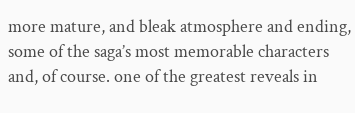more mature, and bleak atmosphere and ending, some of the saga’s most memorable characters and, of course. one of the greatest reveals in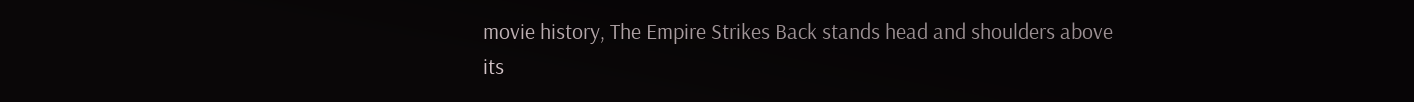movie history, The Empire Strikes Back stands head and shoulders above its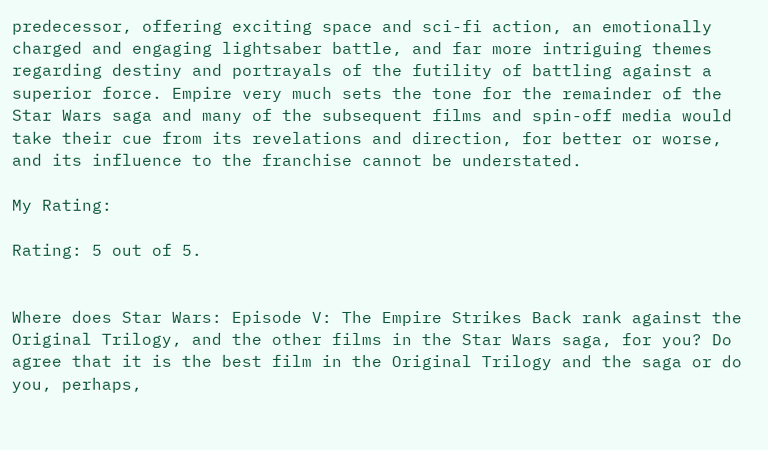predecessor, offering exciting space and sci-fi action, an emotionally charged and engaging lightsaber battle, and far more intriguing themes regarding destiny and portrayals of the futility of battling against a superior force. Empire very much sets the tone for the remainder of the Star Wars saga and many of the subsequent films and spin-off media would take their cue from its revelations and direction, for better or worse, and its influence to the franchise cannot be understated.

My Rating:

Rating: 5 out of 5.


Where does Star Wars: Episode V: The Empire Strikes Back rank against the Original Trilogy, and the other films in the Star Wars saga, for you? Do agree that it is the best film in the Original Trilogy and the saga or do you, perhaps,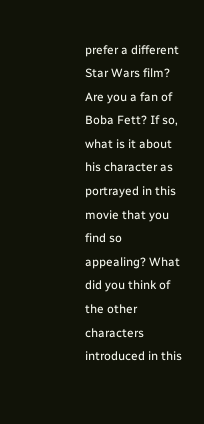prefer a different Star Wars film? Are you a fan of Boba Fett? If so, what is it about his character as portrayed in this movie that you find so appealing? What did you think of the other characters introduced in this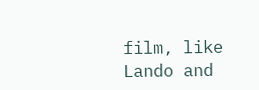film, like Lando and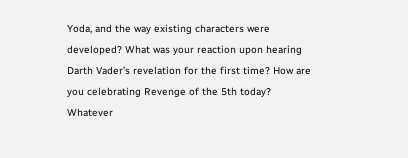Yoda, and the way existing characters were developed? What was your reaction upon hearing Darth Vader’s revelation for the first time? How are you celebrating Revenge of the 5th today? Whatever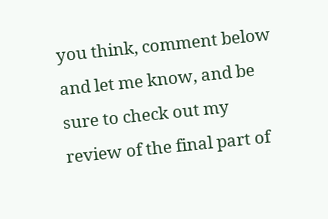you think, comment below and let me know, and be sure to check out my review of the final part of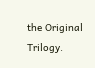the Original Trilogy.